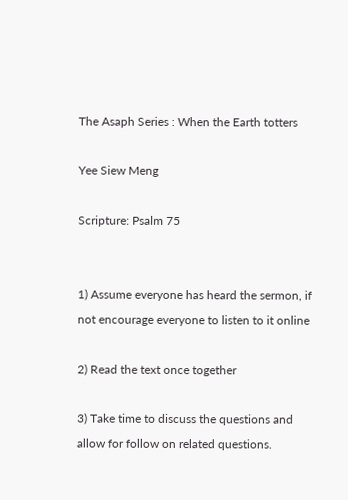The Asaph Series : When the Earth totters

Yee Siew Meng

Scripture: Psalm 75


1) Assume everyone has heard the sermon, if not encourage everyone to listen to it online

2) Read the text once together

3) Take time to discuss the questions and allow for follow on related questions.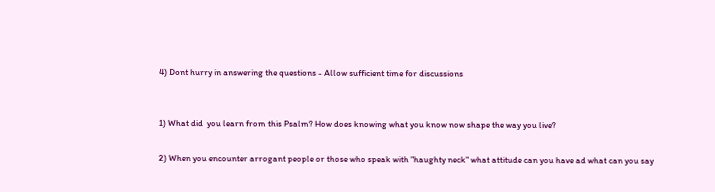4) Dont hurry in answering the questions - Allow sufficient time for discussions


1) What did  you learn from this Psalm? How does knowing what you know now shape the way you live?

2) When you encounter arrogant people or those who speak with "haughty neck" what attitude can you have ad what can you say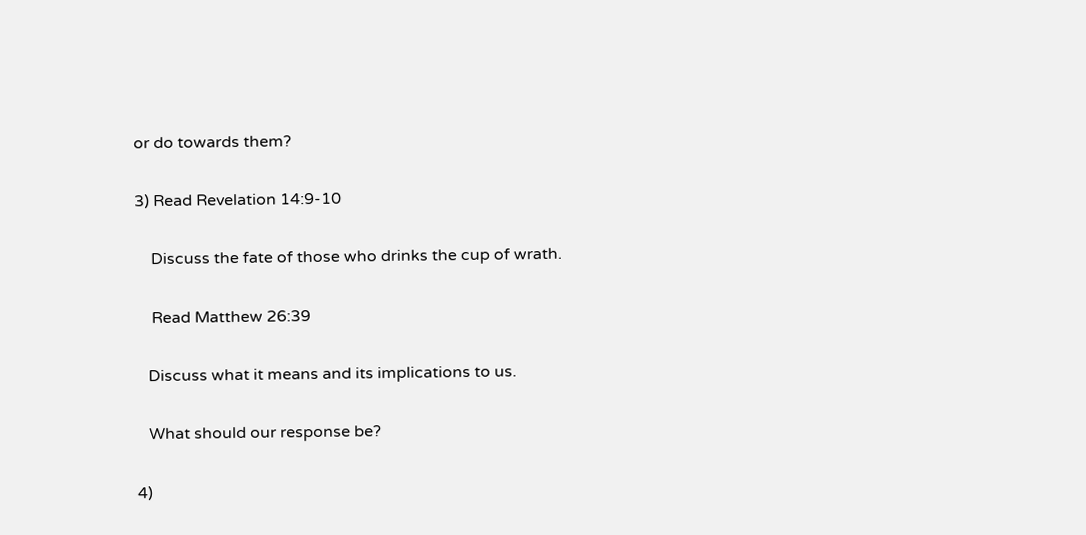or do towards them?

3) Read Revelation 14:9-10

    Discuss the fate of those who drinks the cup of wrath.

    Read Matthew 26:39

   Discuss what it means and its implications to us.

   What should our response be?

4)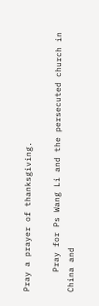Pray a prayer of thanksgiving.

    Pray for Ps Wang Li and the persecuted church in China and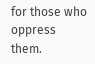for those who oppress them.